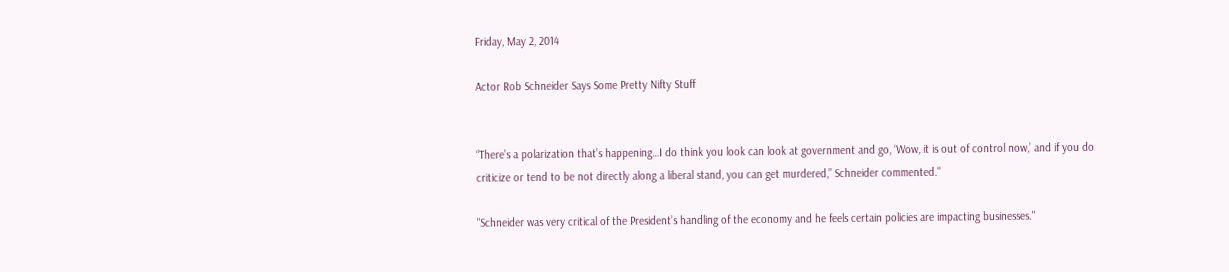Friday, May 2, 2014

Actor Rob Schneider Says Some Pretty Nifty Stuff


“There’s a polarization that’s happening…I do think you look can look at government and go, ‘Wow, it is out of control now,’ and if you do criticize or tend to be not directly along a liberal stand, you can get murdered,” Schneider commented."

"Schneider was very critical of the President’s handling of the economy and he feels certain policies are impacting businesses."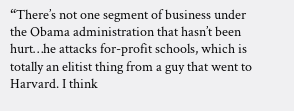“There’s not one segment of business under the Obama administration that hasn’t been hurt…he attacks for-profit schools, which is totally an elitist thing from a guy that went to Harvard. I think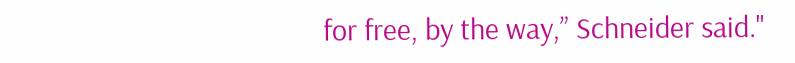for free, by the way,” Schneider said."